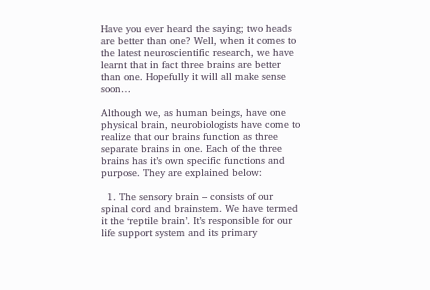Have you ever heard the saying; two heads are better than one? Well, when it comes to the latest neuroscientific research, we have learnt that in fact three brains are better than one. Hopefully it will all make sense soon…

Although we, as human beings, have one physical brain, neurobiologists have come to realize that our brains function as three separate brains in one. Each of the three brains has it’s own specific functions and purpose. They are explained below:

  1. The sensory brain – consists of our spinal cord and brainstem. We have termed it the ‘reptile brain’. It’s responsible for our life support system and its primary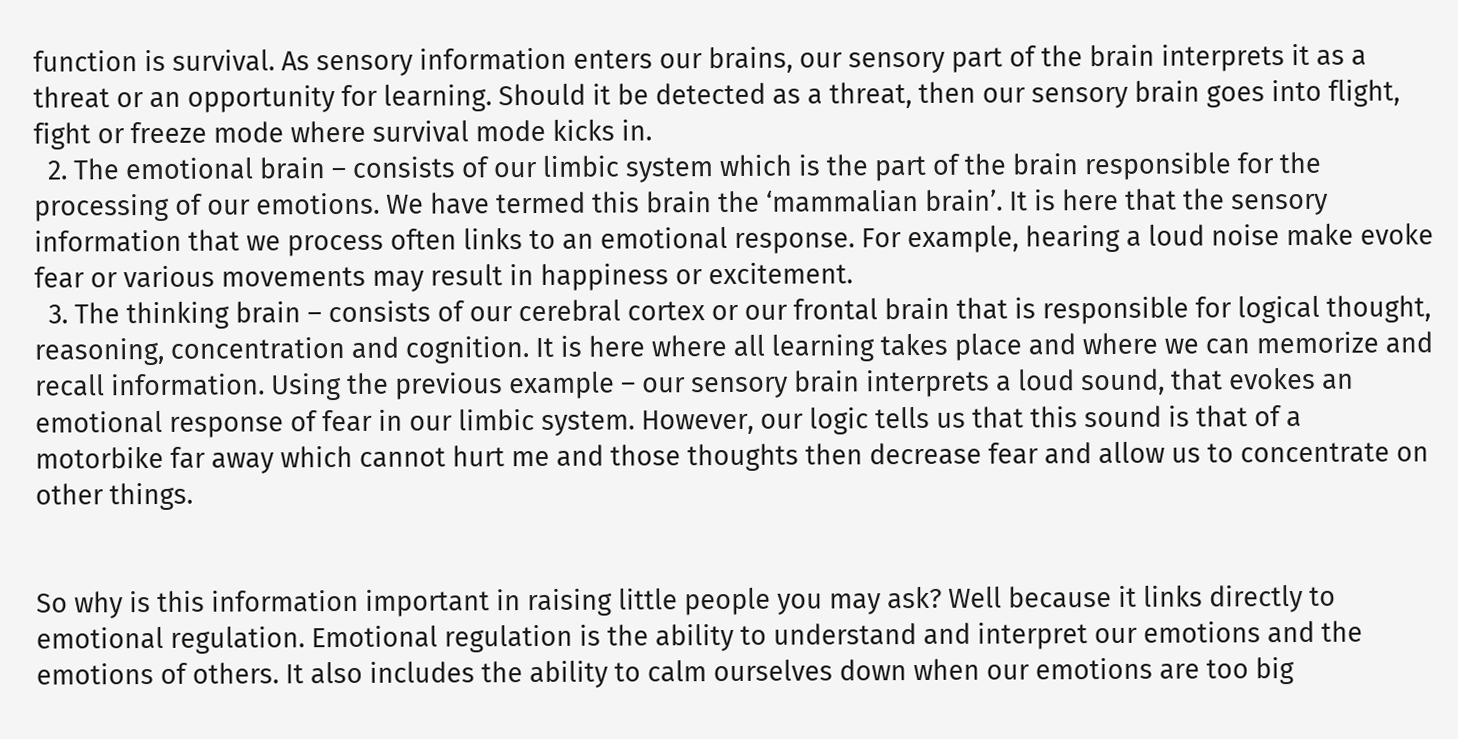function is survival. As sensory information enters our brains, our sensory part of the brain interprets it as a threat or an opportunity for learning. Should it be detected as a threat, then our sensory brain goes into flight, fight or freeze mode where survival mode kicks in.
  2. The emotional brain – consists of our limbic system which is the part of the brain responsible for the processing of our emotions. We have termed this brain the ‘mammalian brain’. It is here that the sensory information that we process often links to an emotional response. For example, hearing a loud noise make evoke fear or various movements may result in happiness or excitement.
  3. The thinking brain – consists of our cerebral cortex or our frontal brain that is responsible for logical thought, reasoning, concentration and cognition. It is here where all learning takes place and where we can memorize and recall information. Using the previous example – our sensory brain interprets a loud sound, that evokes an emotional response of fear in our limbic system. However, our logic tells us that this sound is that of a motorbike far away which cannot hurt me and those thoughts then decrease fear and allow us to concentrate on other things.


So why is this information important in raising little people you may ask? Well because it links directly to emotional regulation. Emotional regulation is the ability to understand and interpret our emotions and the emotions of others. It also includes the ability to calm ourselves down when our emotions are too big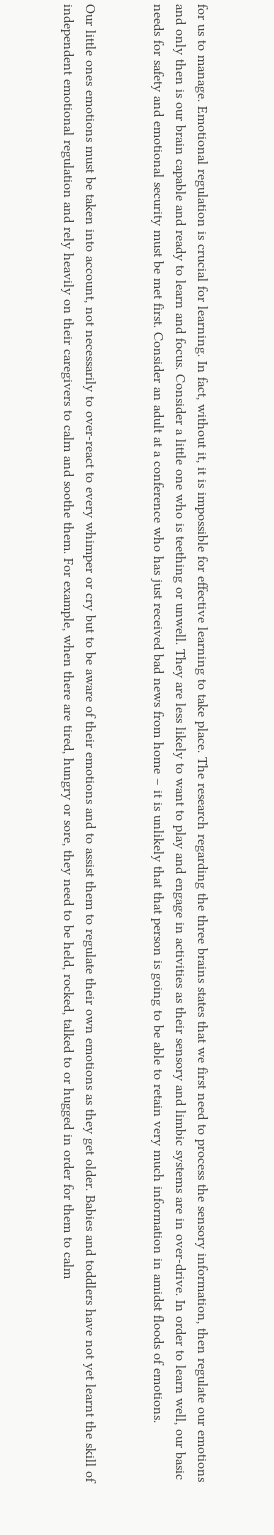for us to manage. Emotional regulation is crucial for learning. In fact, without it, it is impossible for effective learning to take place. The research regarding the three brains states that we first need to process the sensory information, then regulate our emotions and only then is our brain capable and ready to learn and focus. Consider a little one who is teething or unwell. They are less likely to want to play and engage in activities as their sensory and limbic systems are in over-drive. In order to learn well, our basic needs for safety and emotional security must be met first. Consider an adult at a conference who has just received bad news from home – it is unlikely that that person is going to be able to retain very much information in amidst floods of emotions.


Our little ones emotions must be taken into account, not necessarily to over-react to every whimper or cry but to be aware of their emotions and to assist them to regulate their own emotions as they get older. Babies and toddlers have not yet learnt the skill of independent emotional regulation and rely heavily on their caregivers to calm and soothe them. For example, when there are tired, hungry or sore, they need to be held, rocked, talked to or hugged in order for them to calm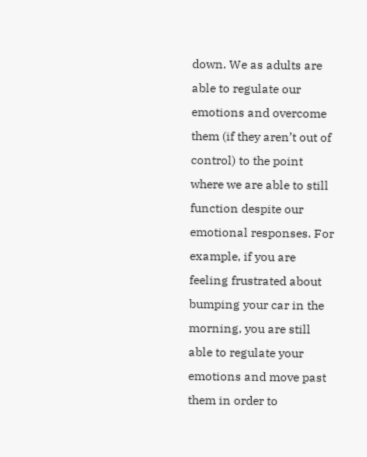down. We as adults are able to regulate our emotions and overcome them (if they aren’t out of control) to the point where we are able to still function despite our emotional responses. For example, if you are feeling frustrated about bumping your car in the morning, you are still able to regulate your emotions and move past them in order to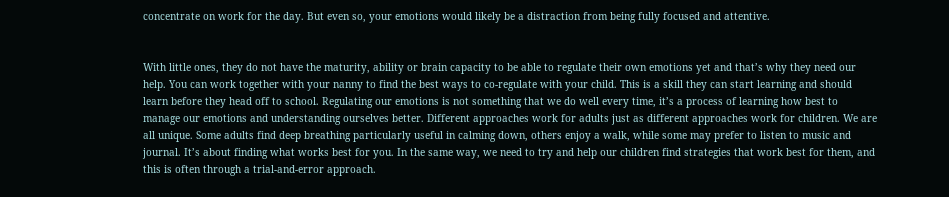concentrate on work for the day. But even so, your emotions would likely be a distraction from being fully focused and attentive.


With little ones, they do not have the maturity, ability or brain capacity to be able to regulate their own emotions yet and that’s why they need our help. You can work together with your nanny to find the best ways to co-regulate with your child. This is a skill they can start learning and should learn before they head off to school. Regulating our emotions is not something that we do well every time, it’s a process of learning how best to manage our emotions and understanding ourselves better. Different approaches work for adults just as different approaches work for children. We are all unique. Some adults find deep breathing particularly useful in calming down, others enjoy a walk, while some may prefer to listen to music and journal. It’s about finding what works best for you. In the same way, we need to try and help our children find strategies that work best for them, and this is often through a trial-and-error approach.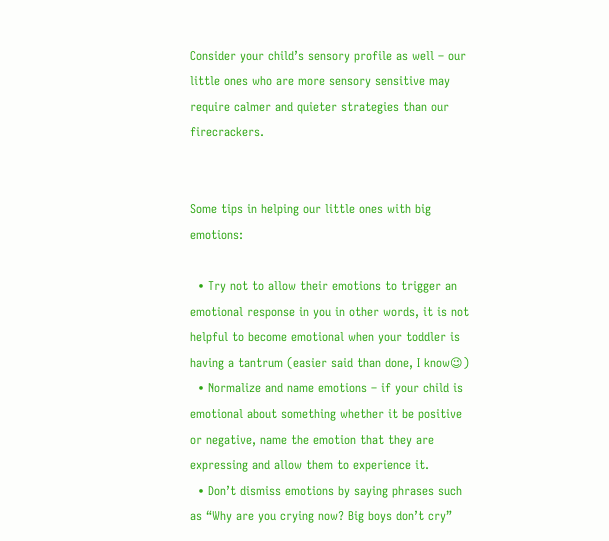Consider your child’s sensory profile as well – our little ones who are more sensory sensitive may require calmer and quieter strategies than our firecrackers.


Some tips in helping our little ones with big emotions:

  • Try not to allow their emotions to trigger an emotional response in you in other words, it is not helpful to become emotional when your toddler is having a tantrum (easier said than done, I know😉)
  • Normalize and name emotions – if your child is emotional about something whether it be positive or negative, name the emotion that they are expressing and allow them to experience it.
  • Don’t dismiss emotions by saying phrases such as “Why are you crying now? Big boys don’t cry”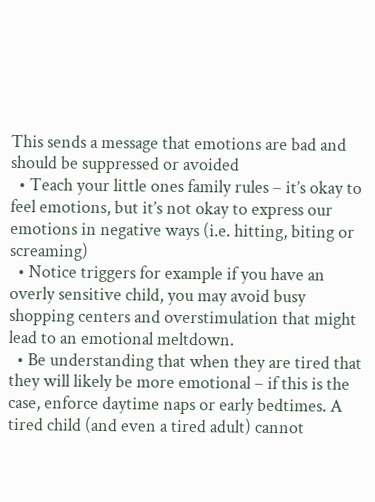This sends a message that emotions are bad and should be suppressed or avoided
  • Teach your little ones family rules – it’s okay to feel emotions, but it’s not okay to express our emotions in negative ways (i.e. hitting, biting or screaming)
  • Notice triggers for example if you have an overly sensitive child, you may avoid busy shopping centers and overstimulation that might lead to an emotional meltdown.
  • Be understanding that when they are tired that they will likely be more emotional – if this is the case, enforce daytime naps or early bedtimes. A tired child (and even a tired adult) cannot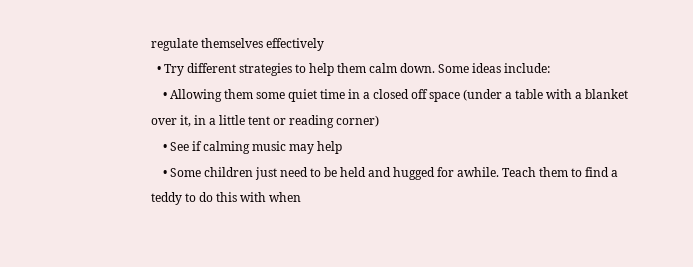regulate themselves effectively
  • Try different strategies to help them calm down. Some ideas include:
    • Allowing them some quiet time in a closed off space (under a table with a blanket over it, in a little tent or reading corner)
    • See if calming music may help
    • Some children just need to be held and hugged for awhile. Teach them to find a teddy to do this with when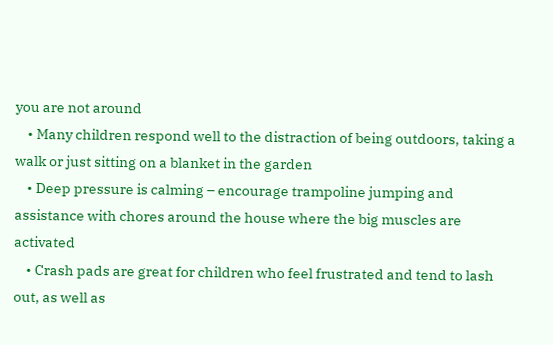you are not around
    • Many children respond well to the distraction of being outdoors, taking a walk or just sitting on a blanket in the garden
    • Deep pressure is calming – encourage trampoline jumping and assistance with chores around the house where the big muscles are activated
    • Crash pads are great for children who feel frustrated and tend to lash out, as well as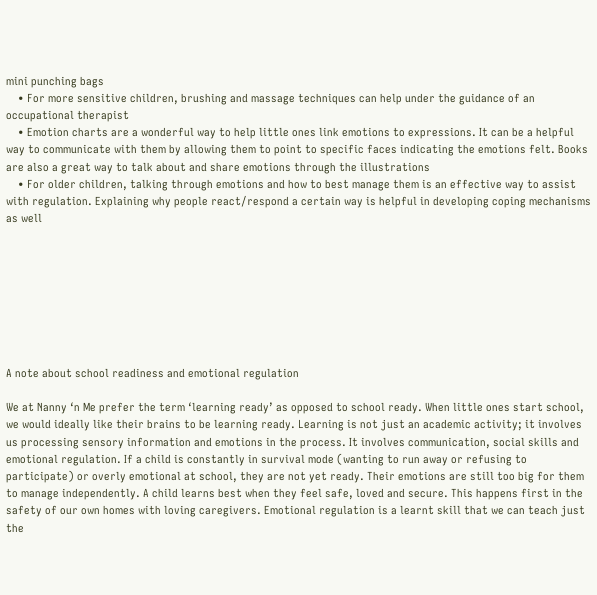mini punching bags
    • For more sensitive children, brushing and massage techniques can help under the guidance of an occupational therapist
    • Emotion charts are a wonderful way to help little ones link emotions to expressions. It can be a helpful way to communicate with them by allowing them to point to specific faces indicating the emotions felt. Books are also a great way to talk about and share emotions through the illustrations
    • For older children, talking through emotions and how to best manage them is an effective way to assist with regulation. Explaining why people react/respond a certain way is helpful in developing coping mechanisms as well








A note about school readiness and emotional regulation

We at Nanny ‘n Me prefer the term ‘learning ready’ as opposed to school ready. When little ones start school, we would ideally like their brains to be learning ready. Learning is not just an academic activity; it involves us processing sensory information and emotions in the process. It involves communication, social skills and emotional regulation. If a child is constantly in survival mode (wanting to run away or refusing to participate) or overly emotional at school, they are not yet ready. Their emotions are still too big for them to manage independently. A child learns best when they feel safe, loved and secure. This happens first in the safety of our own homes with loving caregivers. Emotional regulation is a learnt skill that we can teach just the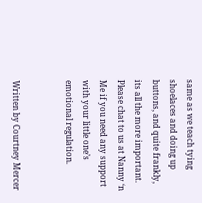same as we teach tying shoelaces and doing up buttons, and quite frankly, its all the more important. Please chat to us at Nanny ‘n Me if you need any support with your little one’s emotional regulation.


Written by Courtney Mercer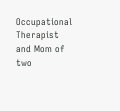Occupational Therapist and Mom of two